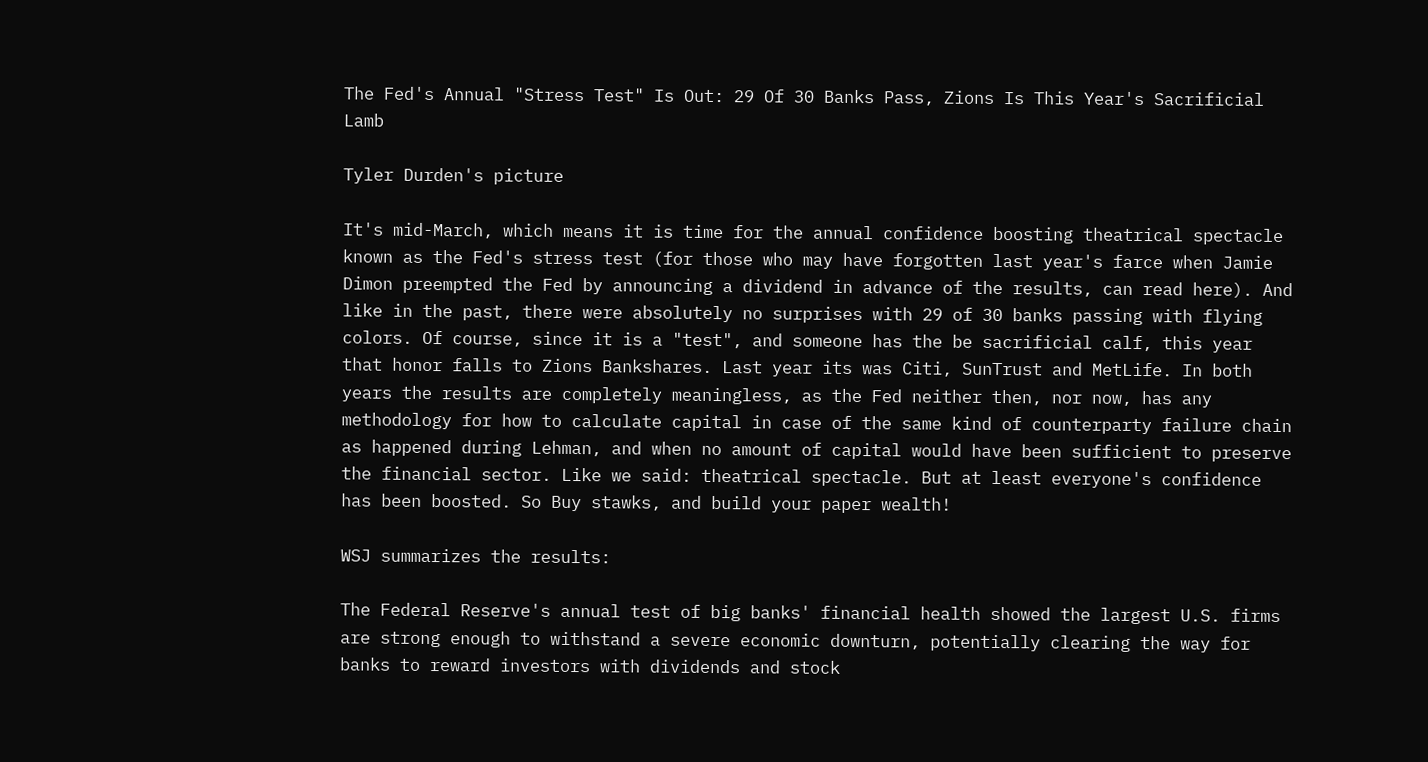The Fed's Annual "Stress Test" Is Out: 29 Of 30 Banks Pass, Zions Is This Year's Sacrificial Lamb

Tyler Durden's picture

It's mid-March, which means it is time for the annual confidence boosting theatrical spectacle known as the Fed's stress test (for those who may have forgotten last year's farce when Jamie Dimon preempted the Fed by announcing a dividend in advance of the results, can read here). And like in the past, there were absolutely no surprises with 29 of 30 banks passing with flying colors. Of course, since it is a "test", and someone has the be sacrificial calf, this year that honor falls to Zions Bankshares. Last year its was Citi, SunTrust and MetLife. In both years the results are completely meaningless, as the Fed neither then, nor now, has any methodology for how to calculate capital in case of the same kind of counterparty failure chain as happened during Lehman, and when no amount of capital would have been sufficient to preserve the financial sector. Like we said: theatrical spectacle. But at least everyone's confidence has been boosted. So Buy stawks, and build your paper wealth!

WSJ summarizes the results:

The Federal Reserve's annual test of big banks' financial health showed the largest U.S. firms are strong enough to withstand a severe economic downturn, potentially clearing the way for banks to reward investors with dividends and stock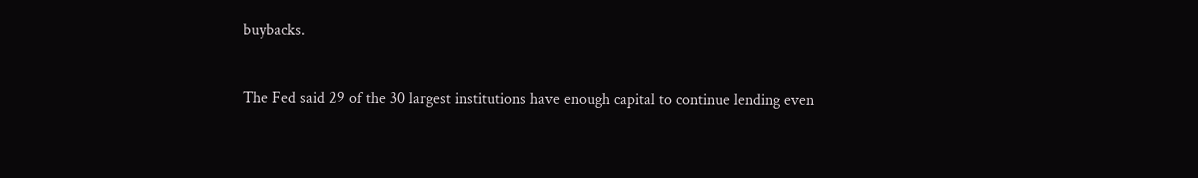buybacks.


The Fed said 29 of the 30 largest institutions have enough capital to continue lending even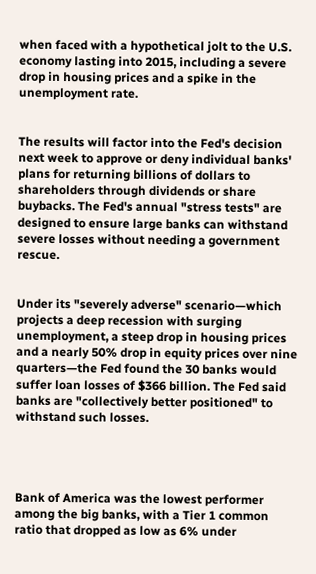when faced with a hypothetical jolt to the U.S. economy lasting into 2015, including a severe drop in housing prices and a spike in the unemployment rate.


The results will factor into the Fed's decision next week to approve or deny individual banks' plans for returning billions of dollars to shareholders through dividends or share buybacks. The Fed's annual "stress tests" are designed to ensure large banks can withstand severe losses without needing a government rescue.


Under its "severely adverse" scenario—which projects a deep recession with surging unemployment, a steep drop in housing prices and a nearly 50% drop in equity prices over nine quarters—the Fed found the 30 banks would suffer loan losses of $366 billion. The Fed said banks are "collectively better positioned" to withstand such losses.




Bank of America was the lowest performer among the big banks, with a Tier 1 common ratio that dropped as low as 6% under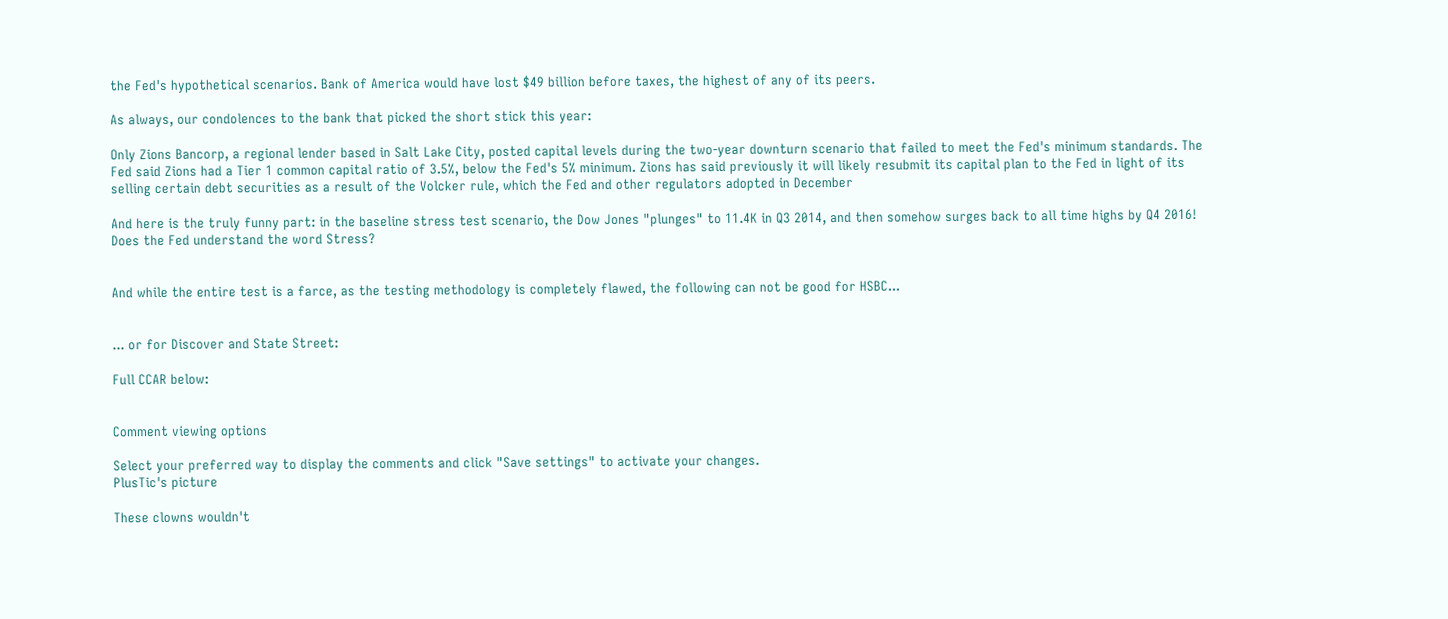the Fed's hypothetical scenarios. Bank of America would have lost $49 billion before taxes, the highest of any of its peers.

As always, our condolences to the bank that picked the short stick this year:

Only Zions Bancorp, a regional lender based in Salt Lake City, posted capital levels during the two-year downturn scenario that failed to meet the Fed's minimum standards. The Fed said Zions had a Tier 1 common capital ratio of 3.5%, below the Fed's 5% minimum. Zions has said previously it will likely resubmit its capital plan to the Fed in light of its selling certain debt securities as a result of the Volcker rule, which the Fed and other regulators adopted in December

And here is the truly funny part: in the baseline stress test scenario, the Dow Jones "plunges" to 11.4K in Q3 2014, and then somehow surges back to all time highs by Q4 2016! Does the Fed understand the word Stress?


And while the entire test is a farce, as the testing methodology is completely flawed, the following can not be good for HSBC...


... or for Discover and State Street:

Full CCAR below:


Comment viewing options

Select your preferred way to display the comments and click "Save settings" to activate your changes.
PlusTic's picture

These clowns wouldn't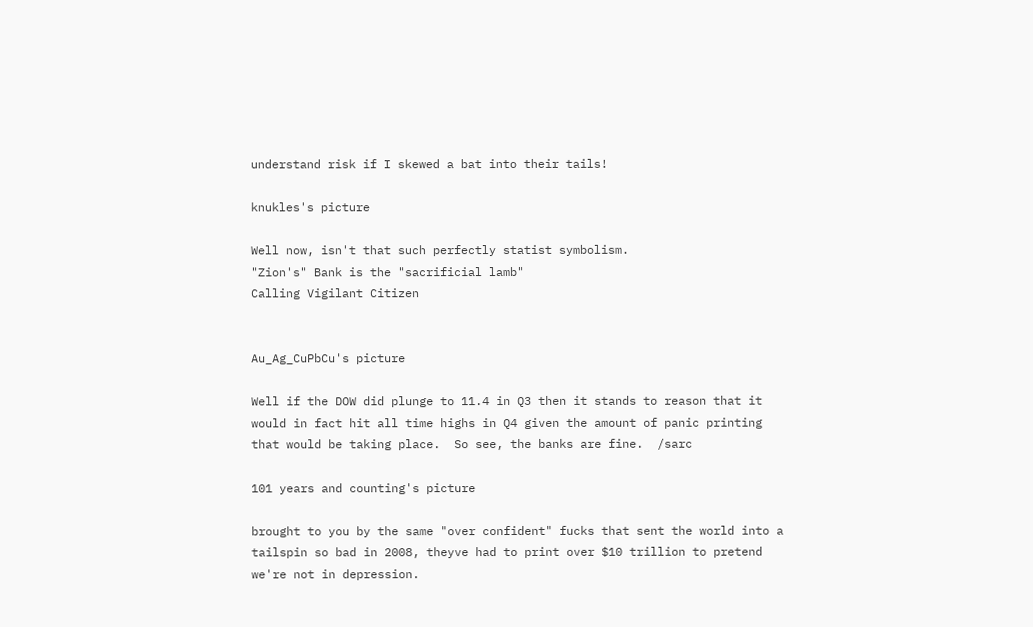understand risk if I skewed a bat into their tails!

knukles's picture

Well now, isn't that such perfectly statist symbolism.
"Zion's" Bank is the "sacrificial lamb"
Calling Vigilant Citizen


Au_Ag_CuPbCu's picture

Well if the DOW did plunge to 11.4 in Q3 then it stands to reason that it would in fact hit all time highs in Q4 given the amount of panic printing that would be taking place.  So see, the banks are fine.  /sarc

101 years and counting's picture

brought to you by the same "over confident" fucks that sent the world into a tailspin so bad in 2008, theyve had to print over $10 trillion to pretend we're not in depression.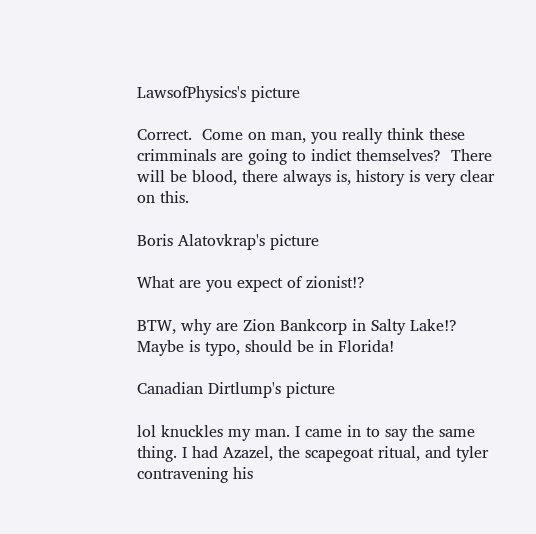LawsofPhysics's picture

Correct.  Come on man, you really think these crimminals are going to indict themselves?  There will be blood, there always is, history is very clear on this.

Boris Alatovkrap's picture

What are you expect of zionist!?

BTW, why are Zion Bankcorp in Salty Lake!? Maybe is typo, should be in Florida!

Canadian Dirtlump's picture

lol knuckles my man. I came in to say the same thing. I had Azazel, the scapegoat ritual, and tyler contravening his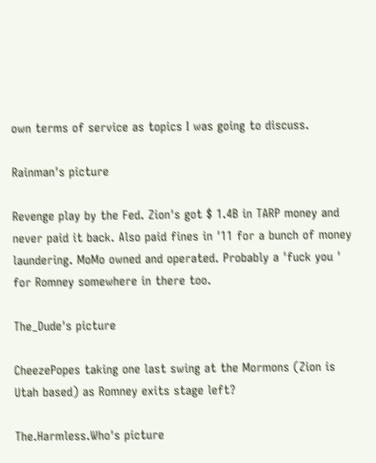own terms of service as topics I was going to discuss.

Rainman's picture

Revenge play by the Fed. Zion's got $ 1.4B in TARP money and never paid it back. Also paid fines in '11 for a bunch of money laundering. MoMo owned and operated. Probably a 'fuck you ' for Romney somewhere in there too.

The_Dude's picture

CheezePopes taking one last swing at the Mormons (Zion is Utah based) as Romney exits stage left?

The.Harmless.Who's picture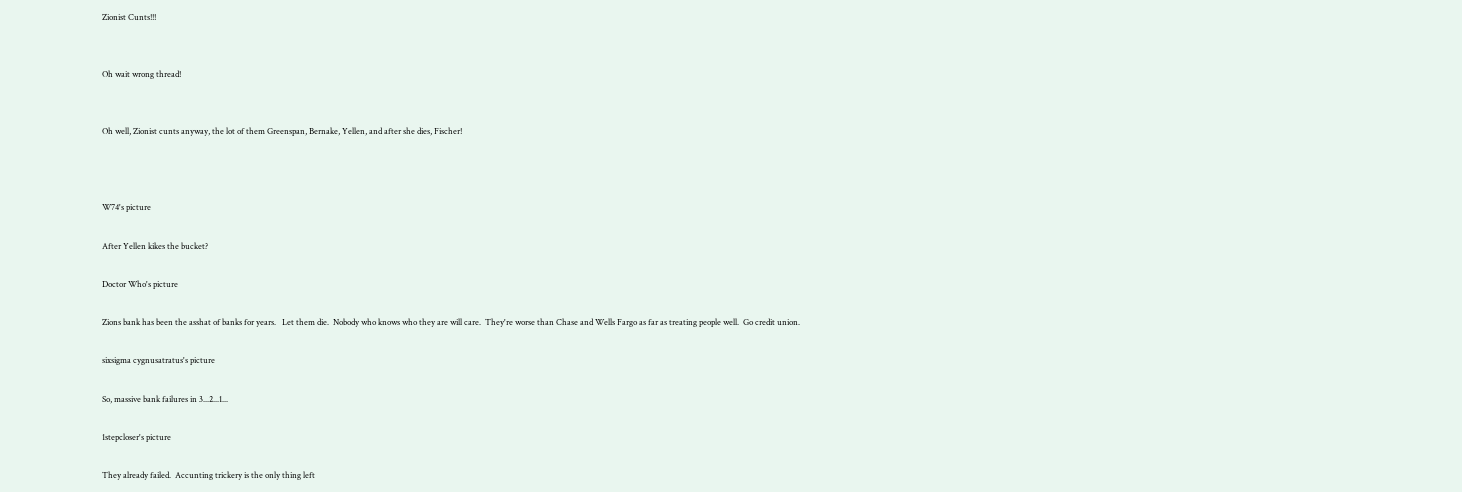Zionist Cunts!!!


Oh wait wrong thread!


Oh well, Zionist cunts anyway, the lot of them Greenspan, Bernake, Yellen, and after she dies, Fischer!



W74's picture

After Yellen kikes the bucket?

Doctor Who's picture

Zions bank has been the asshat of banks for years.   Let them die.  Nobody who knows who they are will care.  They're worse than Chase and Wells Fargo as far as treating people well.  Go credit union.

sixsigma cygnusatratus's picture

So, massive bank failures in 3...2...1...

1stepcloser's picture

They already failed.  Accunting trickery is the only thing left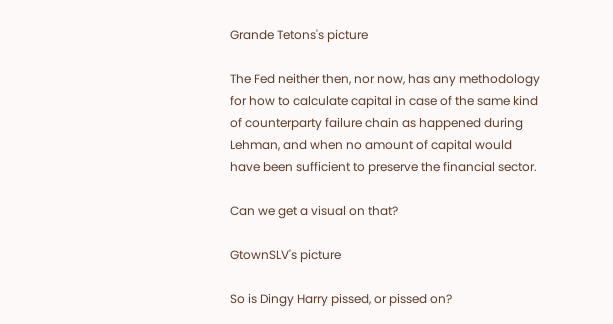Grande Tetons's picture

The Fed neither then, nor now, has any methodology for how to calculate capital in case of the same kind of counterparty failure chain as happened during Lehman, and when no amount of capital would have been sufficient to preserve the financial sector.

Can we get a visual on that?

GtownSLV's picture

So is Dingy Harry pissed, or pissed on?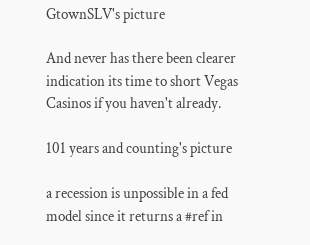GtownSLV's picture

And never has there been clearer indication its time to short Vegas Casinos if you haven't already.

101 years and counting's picture

a recession is unpossible in a fed model since it returns a #ref in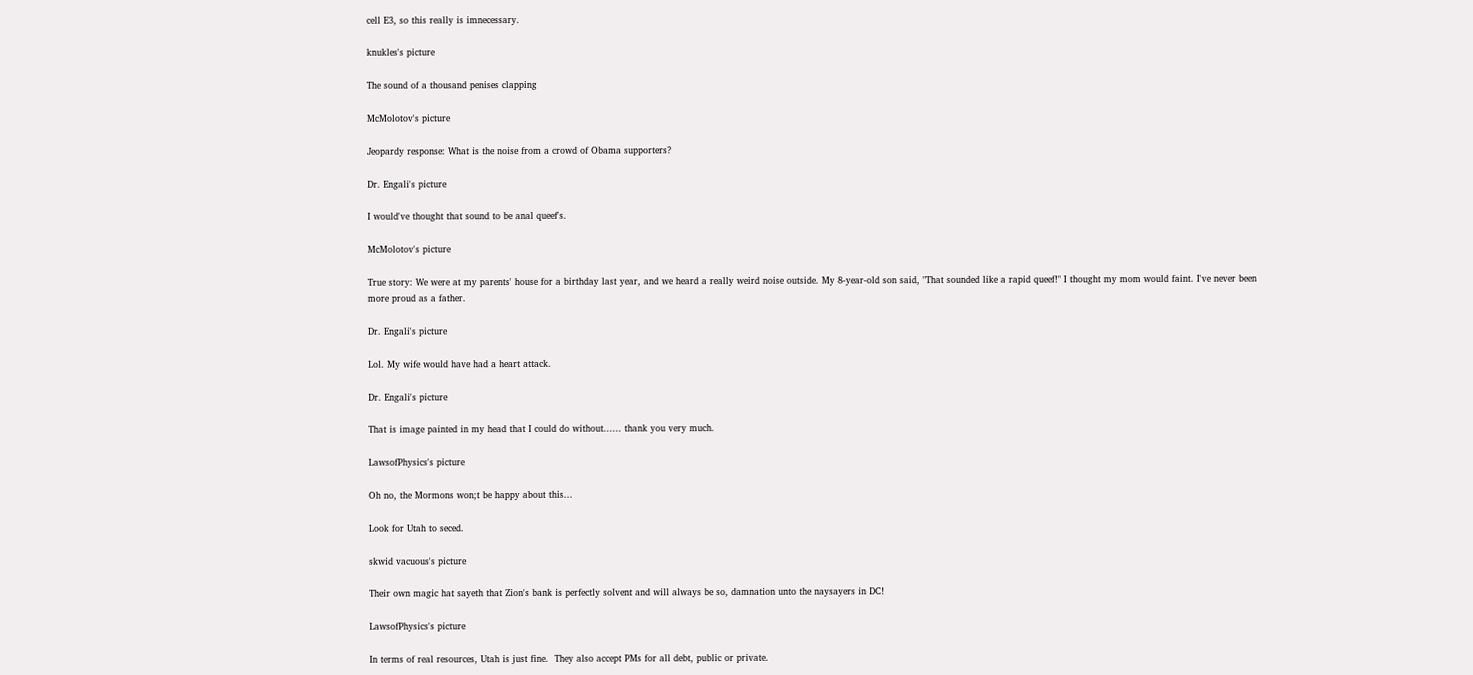cell E3, so this really is imnecessary.

knukles's picture

The sound of a thousand penises clapping

McMolotov's picture

Jeopardy response: What is the noise from a crowd of Obama supporters?

Dr. Engali's picture

I would've thought that sound to be anal queef's.

McMolotov's picture

True story: We were at my parents' house for a birthday last year, and we heard a really weird noise outside. My 8-year-old son said, "That sounded like a rapid queef!" I thought my mom would faint. I've never been more proud as a father.

Dr. Engali's picture

Lol. My wife would have had a heart attack.

Dr. Engali's picture

That is image painted in my head that I could do without...... thank you very much.

LawsofPhysics's picture

Oh no, the Mormons won;t be happy about this...

Look for Utah to seced.

skwid vacuous's picture

Their own magic hat sayeth that Zion's bank is perfectly solvent and will always be so, damnation unto the naysayers in DC!

LawsofPhysics's picture

In terms of real resources, Utah is just fine.  They also accept PMs for all debt, public or private.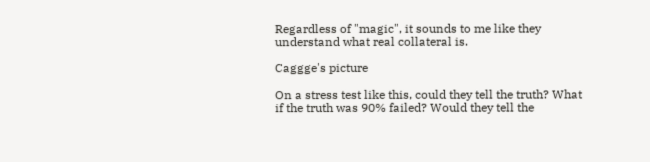Regardless of "magic", it sounds to me like they understand what real collateral is.

Caggge's picture

On a stress test like this, could they tell the truth? What if the truth was 90% failed? Would they tell the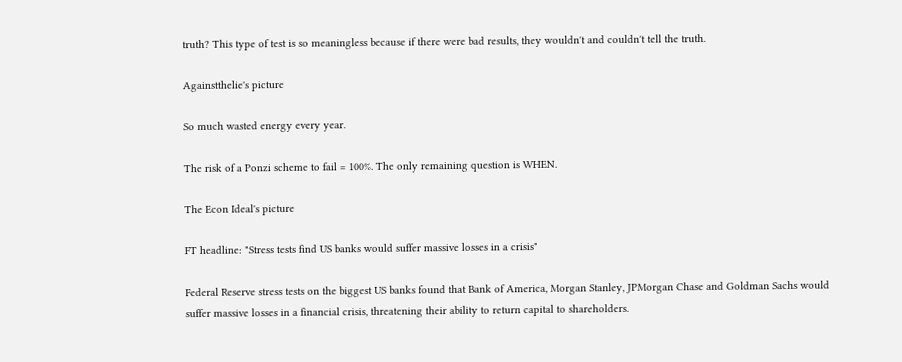truth? This type of test is so meaningless because if there were bad results, they wouldn't and couldn't tell the truth.

Againstthelie's picture

So much wasted energy every year.

The risk of a Ponzi scheme to fail = 100%. The only remaining question is WHEN.

The Econ Ideal's picture

FT headline: "Stress tests find US banks would suffer massive losses in a crisis"

Federal Reserve stress tests on the biggest US banks found that Bank of America, Morgan Stanley, JPMorgan Chase and Goldman Sachs would suffer massive losses in a financial crisis, threatening their ability to return capital to shareholders.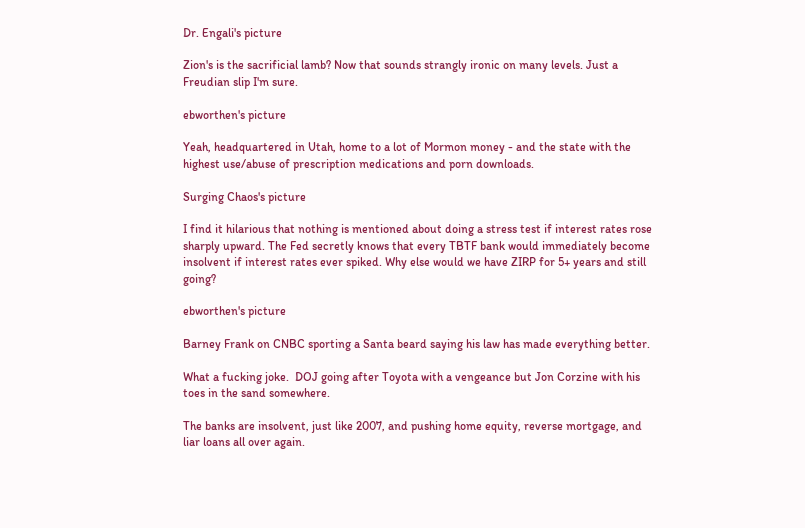Dr. Engali's picture

Zion's is the sacrificial lamb? Now that sounds strangly ironic on many levels. Just a Freudian slip I'm sure.

ebworthen's picture

Yeah, headquartered in Utah, home to a lot of Mormon money - and the state with the highest use/abuse of prescription medications and porn downloads.

Surging Chaos's picture

I find it hilarious that nothing is mentioned about doing a stress test if interest rates rose sharply upward. The Fed secretly knows that every TBTF bank would immediately become insolvent if interest rates ever spiked. Why else would we have ZIRP for 5+ years and still going?

ebworthen's picture

Barney Frank on CNBC sporting a Santa beard saying his law has made everything better.

What a fucking joke.  DOJ going after Toyota with a vengeance but Jon Corzine with his toes in the sand somewhere.

The banks are insolvent, just like 2007, and pushing home equity, reverse mortgage, and liar loans all over again.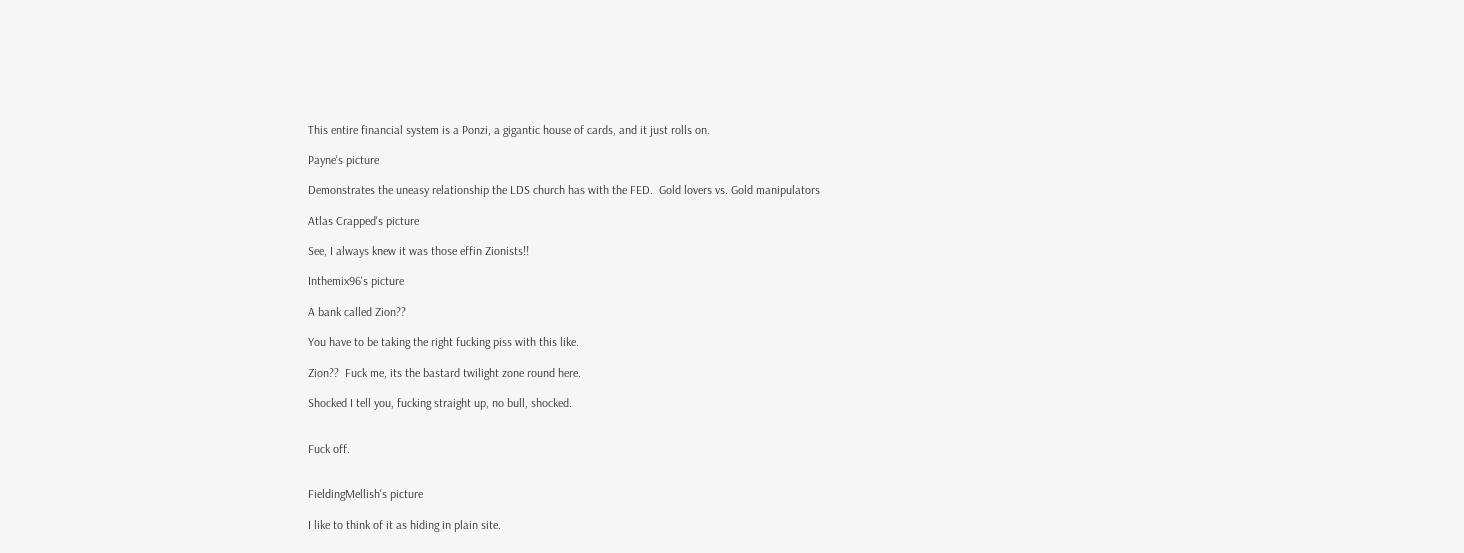This entire financial system is a Ponzi, a gigantic house of cards, and it just rolls on.

Payne's picture

Demonstrates the uneasy relationship the LDS church has with the FED.  Gold lovers vs. Gold manipulators

Atlas Crapped's picture

See, I always knew it was those effin Zionists!!

Inthemix96's picture

A bank called Zion??

You have to be taking the right fucking piss with this like.

Zion??  Fuck me, its the bastard twilight zone round here.

Shocked I tell you, fucking straight up, no bull, shocked.


Fuck off.


FieldingMellish's picture

I like to think of it as hiding in plain site.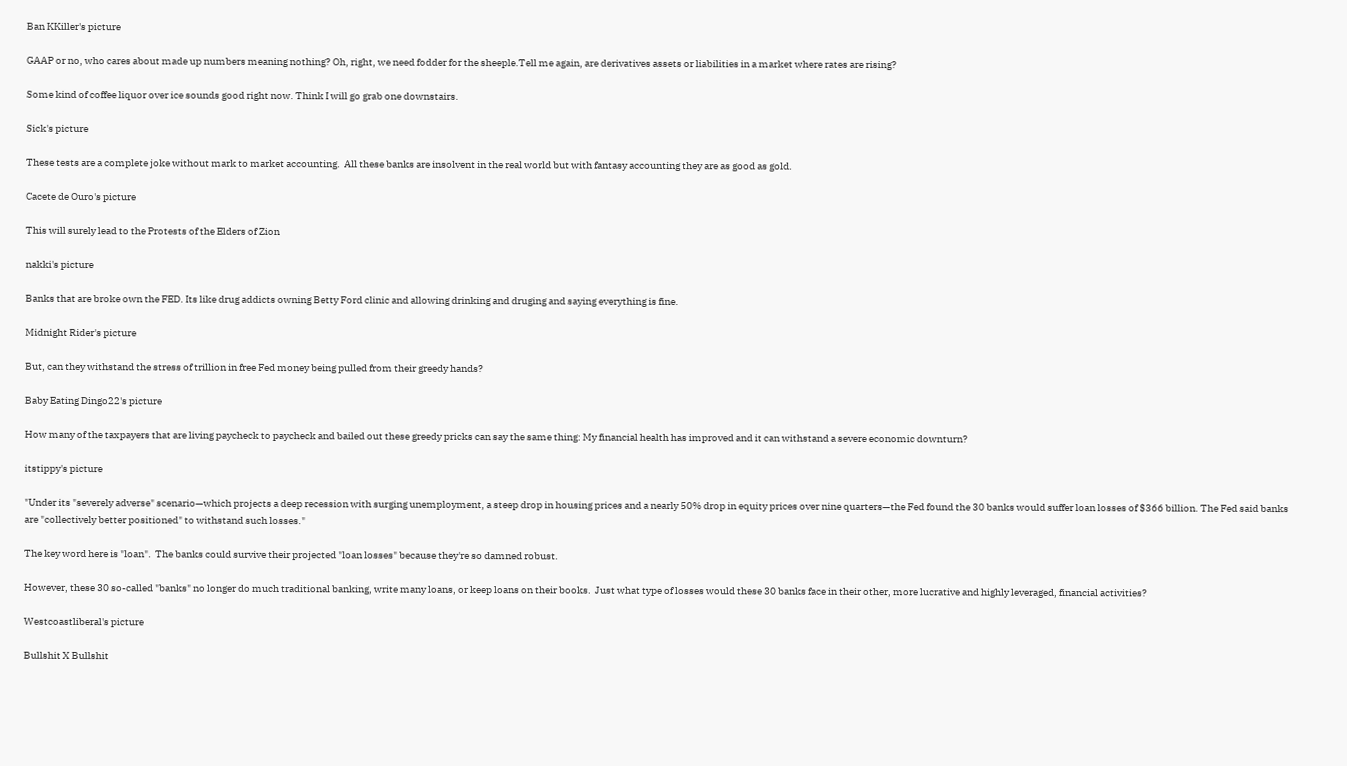Ban KKiller's picture

GAAP or no, who cares about made up numbers meaning nothing? Oh, right, we need fodder for the sheeple.Tell me again, are derivatives assets or liabilities in a market where rates are rising?

Some kind of coffee liquor over ice sounds good right now. Think I will go grab one downstairs.

Sick's picture

These tests are a complete joke without mark to market accounting.  All these banks are insolvent in the real world but with fantasy accounting they are as good as gold.

Cacete de Ouro's picture

This will surely lead to the Protests of the Elders of Zion

nakki's picture

Banks that are broke own the FED. Its like drug addicts owning Betty Ford clinic and allowing drinking and druging and saying everything is fine.

Midnight Rider's picture

But, can they withstand the stress of trillion in free Fed money being pulled from their greedy hands?

Baby Eating Dingo22's picture

How many of the taxpayers that are living paycheck to paycheck and bailed out these greedy pricks can say the same thing: My financial health has improved and it can withstand a severe economic downturn?

itstippy's picture

"Under its "severely adverse" scenario—which projects a deep recession with surging unemployment, a steep drop in housing prices and a nearly 50% drop in equity prices over nine quarters—the Fed found the 30 banks would suffer loan losses of $366 billion. The Fed said banks are "collectively better positioned" to withstand such losses."

The key word here is "loan".  The banks could survive their projected "loan losses" because they're so damned robust.

However, these 30 so-called "banks" no longer do much traditional banking, write many loans, or keep loans on their books.  Just what type of losses would these 30 banks face in their other, more lucrative and highly leveraged, financial activities?

Westcoastliberal's picture

Bullshit X Bullshit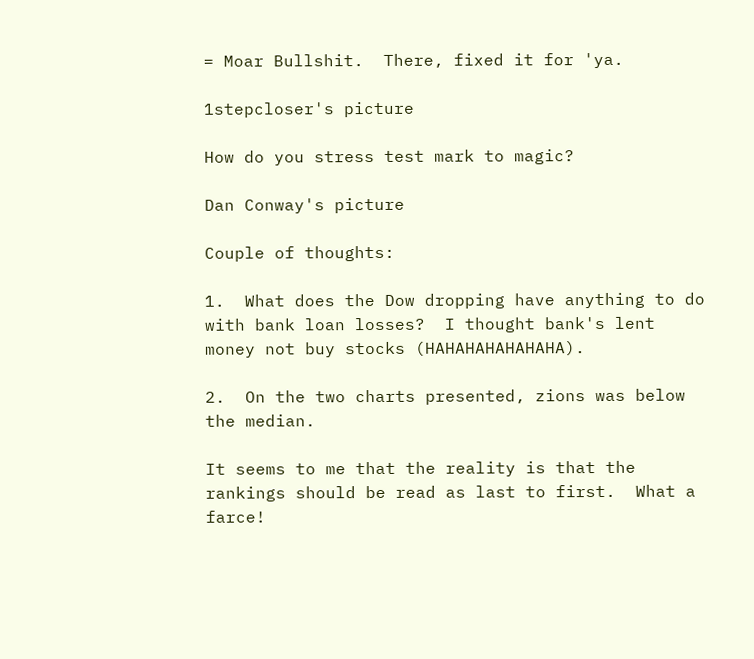= Moar Bullshit.  There, fixed it for 'ya.

1stepcloser's picture

How do you stress test mark to magic?

Dan Conway's picture

Couple of thoughts:

1.  What does the Dow dropping have anything to do with bank loan losses?  I thought bank's lent money not buy stocks (HAHAHAHAHAHAHA).

2.  On the two charts presented, zions was below the median.

It seems to me that the reality is that the rankings should be read as last to first.  What a farce!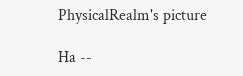PhysicalRealm's picture

Ha --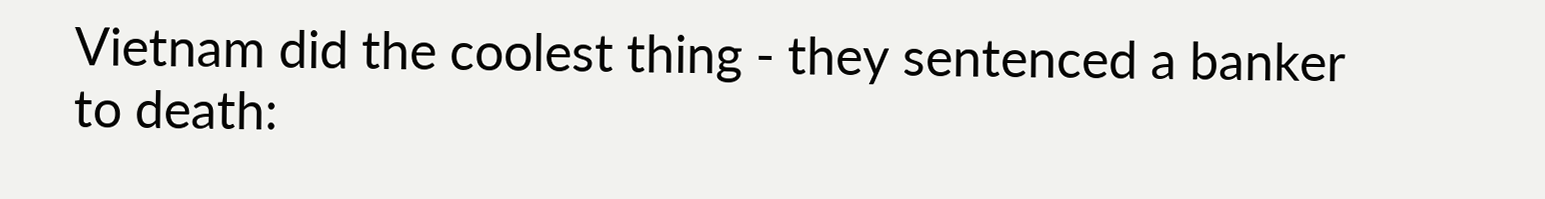Vietnam did the coolest thing - they sentenced a banker to death: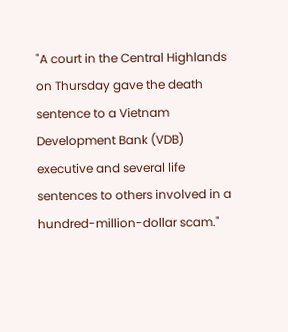"A court in the Central Highlands on Thursday gave the death sentence to a Vietnam Development Bank (VDB) executive and several life sentences to others involved in a hundred-million-dollar scam."